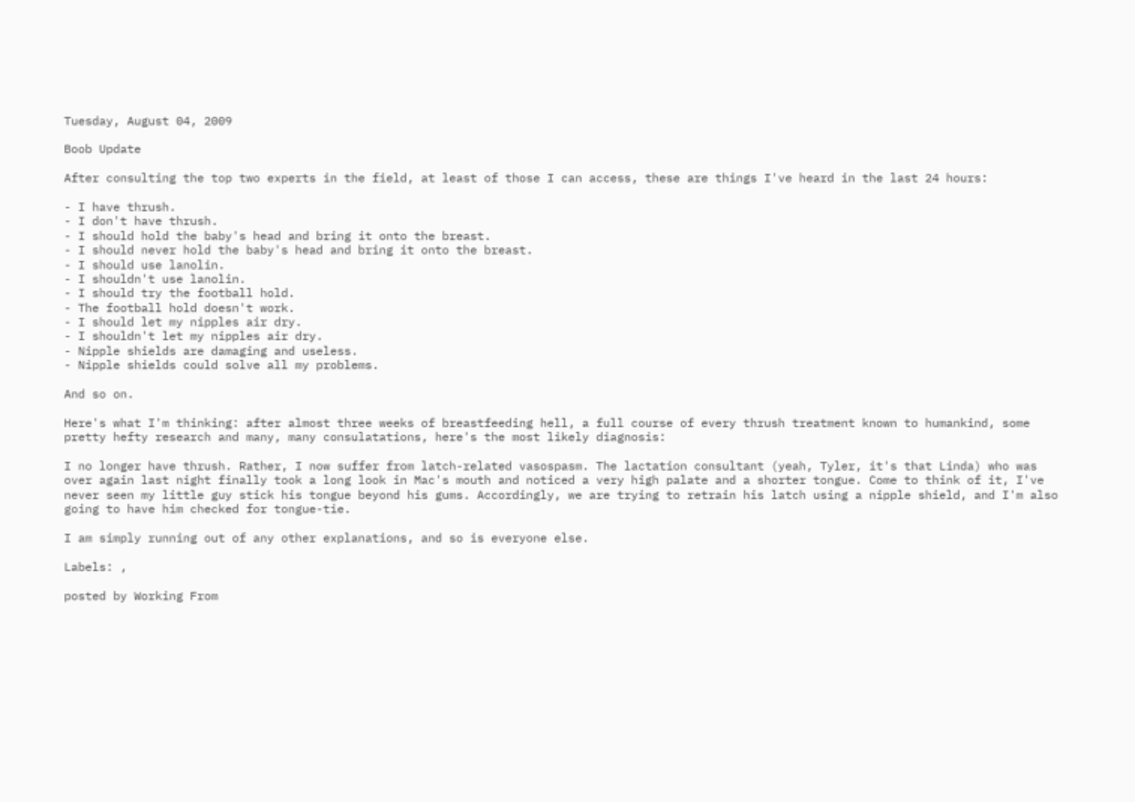Tuesday, August 04, 2009

Boob Update

After consulting the top two experts in the field, at least of those I can access, these are things I've heard in the last 24 hours:

- I have thrush.
- I don't have thrush.
- I should hold the baby's head and bring it onto the breast.
- I should never hold the baby's head and bring it onto the breast.
- I should use lanolin.
- I shouldn't use lanolin.
- I should try the football hold.
- The football hold doesn't work.
- I should let my nipples air dry.
- I shouldn't let my nipples air dry.
- Nipple shields are damaging and useless.
- Nipple shields could solve all my problems.

And so on.

Here's what I'm thinking: after almost three weeks of breastfeeding hell, a full course of every thrush treatment known to humankind, some pretty hefty research and many, many consulatations, here's the most likely diagnosis:

I no longer have thrush. Rather, I now suffer from latch-related vasospasm. The lactation consultant (yeah, Tyler, it's that Linda) who was over again last night finally took a long look in Mac's mouth and noticed a very high palate and a shorter tongue. Come to think of it, I've never seen my little guy stick his tongue beyond his gums. Accordingly, we are trying to retrain his latch using a nipple shield, and I'm also going to have him checked for tongue-tie.

I am simply running out of any other explanations, and so is everyone else.

Labels: ,

posted by Working From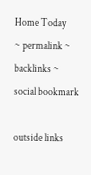Home Today
~ permalink ~ backlinks ~ social bookmark

outside links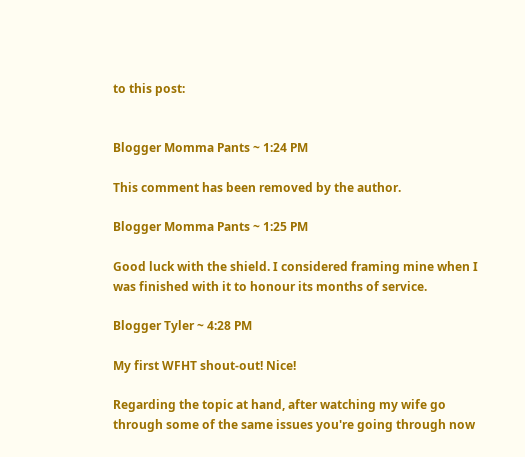to this post:


Blogger Momma Pants ~ 1:24 PM

This comment has been removed by the author.

Blogger Momma Pants ~ 1:25 PM

Good luck with the shield. I considered framing mine when I was finished with it to honour its months of service.

Blogger Tyler ~ 4:28 PM

My first WFHT shout-out! Nice!

Regarding the topic at hand, after watching my wife go through some of the same issues you're going through now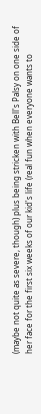(maybe not quite as severe, though) plus being stricken with Bell's Palsy on one side of her face for the first six weeks of our kid's life (real fun when everyone wants to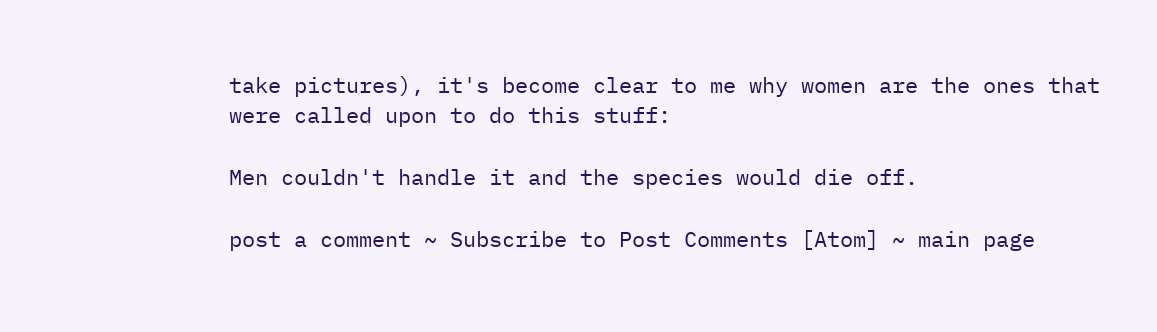take pictures), it's become clear to me why women are the ones that were called upon to do this stuff:

Men couldn't handle it and the species would die off.

post a comment ~ Subscribe to Post Comments [Atom] ~ main page